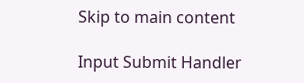Skip to main content

Input Submit Handler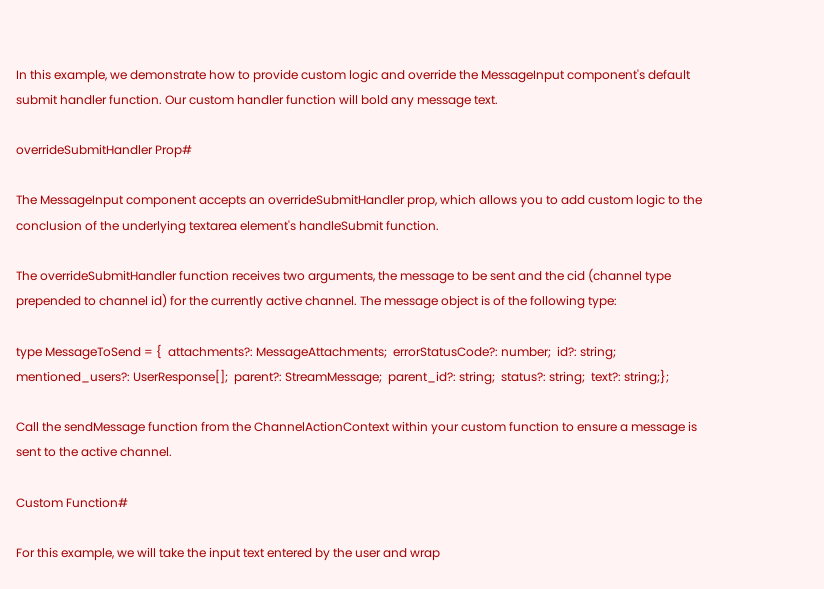In this example, we demonstrate how to provide custom logic and override the MessageInput component's default submit handler function. Our custom handler function will bold any message text.

overrideSubmitHandler Prop#

The MessageInput component accepts an overrideSubmitHandler prop, which allows you to add custom logic to the conclusion of the underlying textarea element's handleSubmit function.

The overrideSubmitHandler function receives two arguments, the message to be sent and the cid (channel type prepended to channel id) for the currently active channel. The message object is of the following type:

type MessageToSend = {  attachments?: MessageAttachments;  errorStatusCode?: number;  id?: string;  mentioned_users?: UserResponse[];  parent?: StreamMessage;  parent_id?: string;  status?: string;  text?: string;};

Call the sendMessage function from the ChannelActionContext within your custom function to ensure a message is sent to the active channel.

Custom Function#

For this example, we will take the input text entered by the user and wrap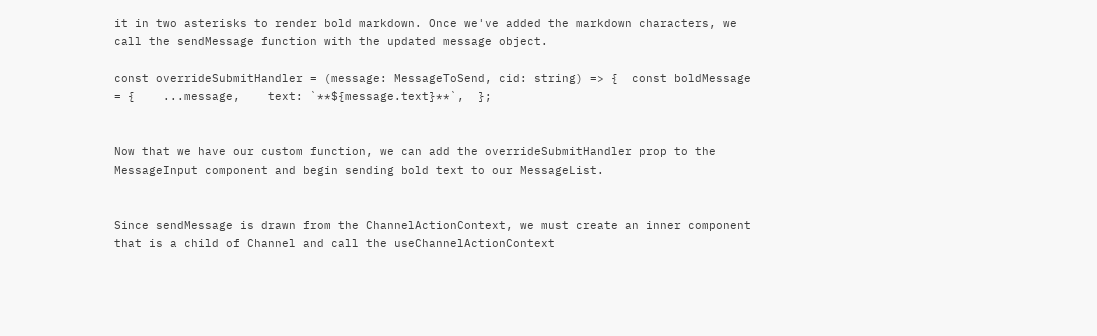it in two asterisks to render bold markdown. Once we've added the markdown characters, we call the sendMessage function with the updated message object.

const overrideSubmitHandler = (message: MessageToSend, cid: string) => {  const boldMessage = {    ...message,    text: `**${message.text}**`,  };


Now that we have our custom function, we can add the overrideSubmitHandler prop to the MessageInput component and begin sending bold text to our MessageList.


Since sendMessage is drawn from the ChannelActionContext, we must create an inner component that is a child of Channel and call the useChannelActionContext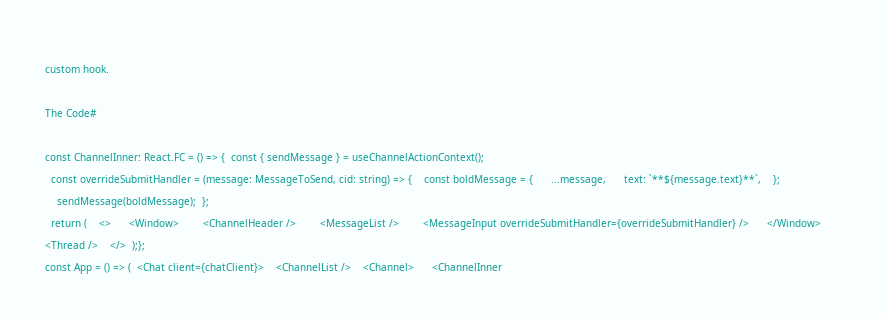custom hook.

The Code#

const ChannelInner: React.FC = () => {  const { sendMessage } = useChannelActionContext();
  const overrideSubmitHandler = (message: MessageToSend, cid: string) => {    const boldMessage = {      ...message,      text: `**${message.text}**`,    };
    sendMessage(boldMessage);  };
  return (    <>      <Window>        <ChannelHeader />        <MessageList />        <MessageInput overrideSubmitHandler={overrideSubmitHandler} />      </Window>      <Thread />    </>  );};
const App = () => (  <Chat client={chatClient}>    <ChannelList />    <Channel>      <ChannelInner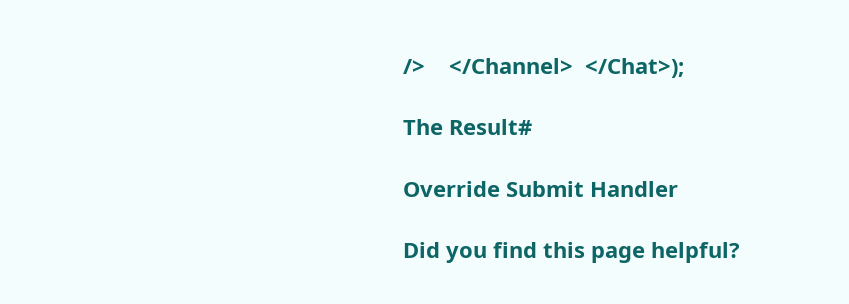/>    </Channel>  </Chat>);

The Result#

Override Submit Handler

Did you find this page helpful?